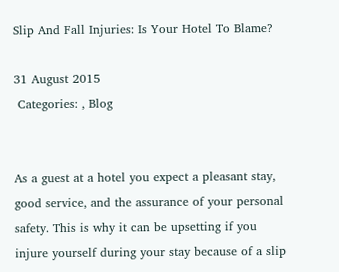Slip And Fall Injuries: Is Your Hotel To Blame?

31 August 2015
 Categories: , Blog


As a guest at a hotel you expect a pleasant stay, good service, and the assurance of your personal safety. This is why it can be upsetting if you injure yourself during your stay because of a slip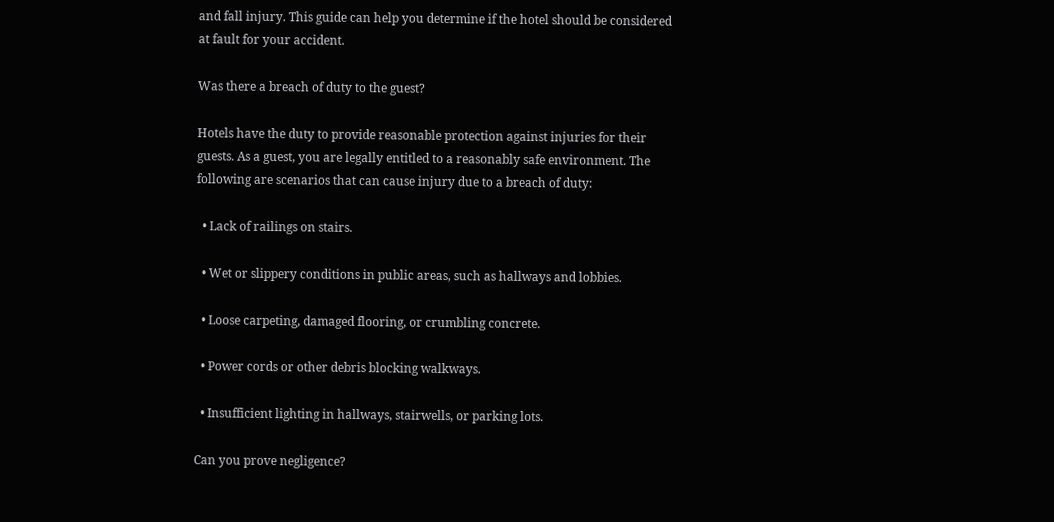and fall injury. This guide can help you determine if the hotel should be considered at fault for your accident.

Was there a breach of duty to the guest?

Hotels have the duty to provide reasonable protection against injuries for their guests. As a guest, you are legally entitled to a reasonably safe environment. The following are scenarios that can cause injury due to a breach of duty:

  • Lack of railings on stairs.

  • Wet or slippery conditions in public areas, such as hallways and lobbies.

  • Loose carpeting, damaged flooring, or crumbling concrete.

  • Power cords or other debris blocking walkways.

  • Insufficient lighting in hallways, stairwells, or parking lots.

Can you prove negligence?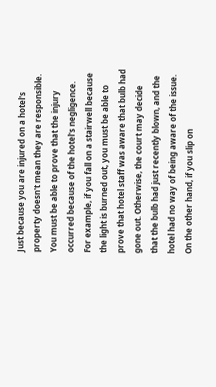Just because you are injured on a hotel's property doesn't mean they are responsible. You must be able to prove that the injury occurred because of the hotel's negligence. For example, if you fall on a stairwell because the light is burned out, you must be able to prove that hotel staff was aware that bulb had gone out. Otherwise, the court may decide that the bulb had just recently blown, and the hotel had no way of being aware of the issue. On the other hand, if you slip on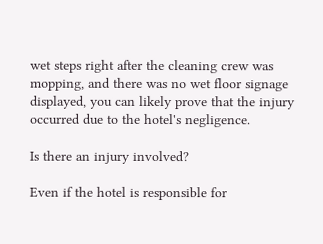wet steps right after the cleaning crew was mopping, and there was no wet floor signage displayed, you can likely prove that the injury occurred due to the hotel's negligence.

Is there an injury involved?

Even if the hotel is responsible for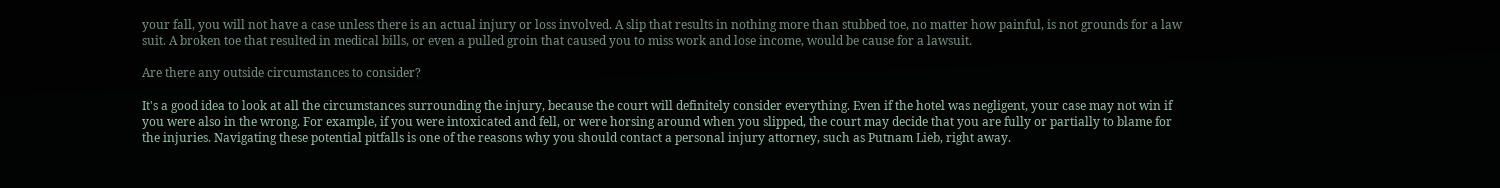your fall, you will not have a case unless there is an actual injury or loss involved. A slip that results in nothing more than stubbed toe, no matter how painful, is not grounds for a law suit. A broken toe that resulted in medical bills, or even a pulled groin that caused you to miss work and lose income, would be cause for a lawsuit.

Are there any outside circumstances to consider?

It's a good idea to look at all the circumstances surrounding the injury, because the court will definitely consider everything. Even if the hotel was negligent, your case may not win if you were also in the wrong. For example, if you were intoxicated and fell, or were horsing around when you slipped, the court may decide that you are fully or partially to blame for the injuries. Navigating these potential pitfalls is one of the reasons why you should contact a personal injury attorney, such as Putnam Lieb, right away.